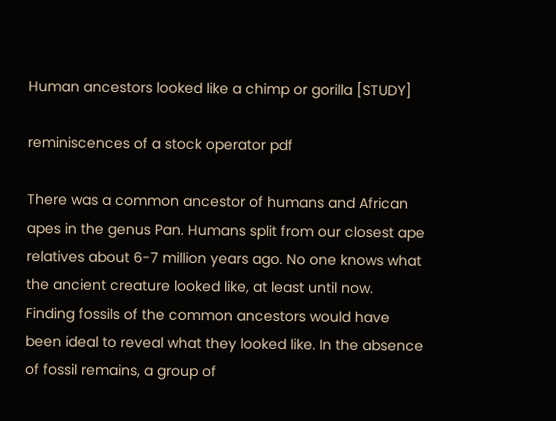Human ancestors looked like a chimp or gorilla [STUDY]

reminiscences of a stock operator pdf

There was a common ancestor of humans and African apes in the genus Pan. Humans split from our closest ape relatives about 6-7 million years ago. No one knows what the ancient creature looked like, at least until now. Finding fossils of the common ancestors would have been ideal to reveal what they looked like. In the absence of fossil remains, a group of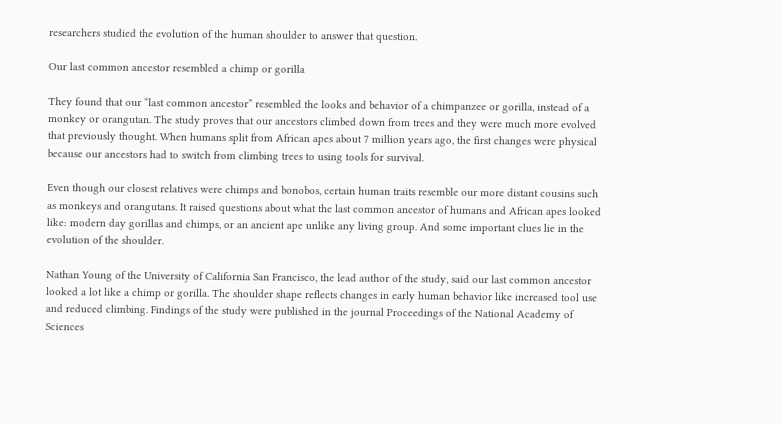researchers studied the evolution of the human shoulder to answer that question.

Our last common ancestor resembled a chimp or gorilla

They found that our “last common ancestor” resembled the looks and behavior of a chimpanzee or gorilla, instead of a monkey or orangutan. The study proves that our ancestors climbed down from trees and they were much more evolved that previously thought. When humans split from African apes about 7 million years ago, the first changes were physical because our ancestors had to switch from climbing trees to using tools for survival.

Even though our closest relatives were chimps and bonobos, certain human traits resemble our more distant cousins such as monkeys and orangutans. It raised questions about what the last common ancestor of humans and African apes looked like: modern day gorillas and chimps, or an ancient ape unlike any living group. And some important clues lie in the evolution of the shoulder.

Nathan Young of the University of California San Francisco, the lead author of the study, said our last common ancestor looked a lot like a chimp or gorilla. The shoulder shape reflects changes in early human behavior like increased tool use and reduced climbing. Findings of the study were published in the journal Proceedings of the National Academy of Sciences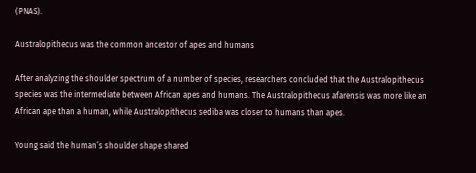(PNAS).

Australopithecus was the common ancestor of apes and humans

After analyzing the shoulder spectrum of a number of species, researchers concluded that the Australopithecus species was the intermediate between African apes and humans. The Australopithecus afarensis was more like an African ape than a human, while Australopithecus sediba was closer to humans than apes.

Young said the human’s shoulder shape shared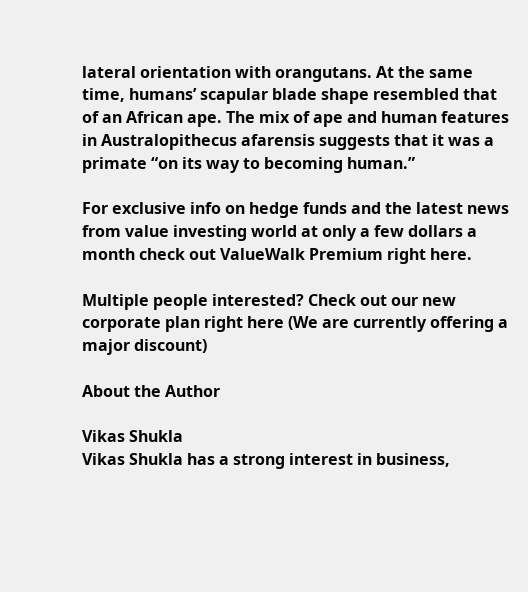lateral orientation with orangutans. At the same time, humans’ scapular blade shape resembled that of an African ape. The mix of ape and human features in Australopithecus afarensis suggests that it was a primate “on its way to becoming human.”

For exclusive info on hedge funds and the latest news from value investing world at only a few dollars a month check out ValueWalk Premium right here.

Multiple people interested? Check out our new corporate plan right here (We are currently offering a major discount)

About the Author

Vikas Shukla
Vikas Shukla has a strong interest in business,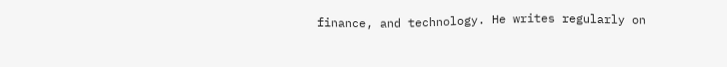finance, and technology. He writes regularly on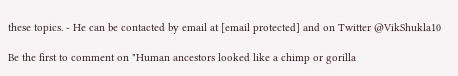these topics. - He can be contacted by email at [email protected] and on Twitter @VikShukla10

Be the first to comment on "Human ancestors looked like a chimp or gorilla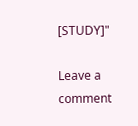[STUDY]"

Leave a comment